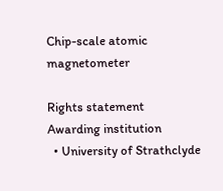Chip-scale atomic magnetometer

Rights statement
Awarding institution
  • University of Strathclyde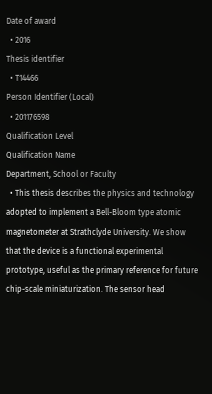Date of award
  • 2016
Thesis identifier
  • T14466
Person Identifier (Local)
  • 201176598
Qualification Level
Qualification Name
Department, School or Faculty
  • This thesis describes the physics and technology adopted to implement a Bell-Bloom type atomic magnetometer at Strathclyde University. We show that the device is a functional experimental prototype, useful as the primary reference for future chip-scale miniaturization. The sensor head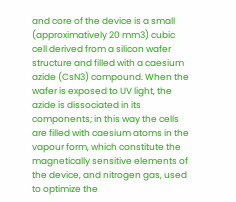and core of the device is a small (approximatively 20 mm3) cubic cell derived from a silicon wafer structure and filled with a caesium azide (CsN3) compound. When the wafer is exposed to UV light, the azide is dissociated in its components; in this way the cells are filled with caesium atoms in the vapour form, which constitute the magnetically sensitive elements of the device, and nitrogen gas, used to optimize the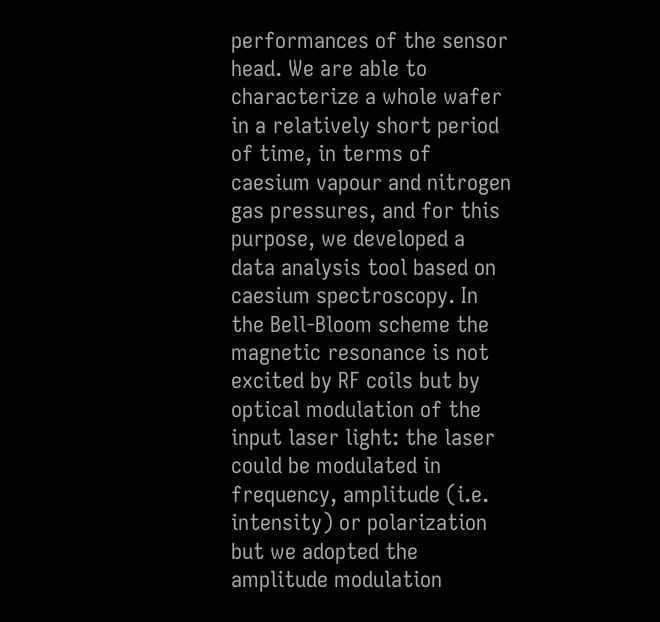performances of the sensor head. We are able to characterize a whole wafer in a relatively short period of time, in terms of caesium vapour and nitrogen gas pressures, and for this purpose, we developed a data analysis tool based on caesium spectroscopy. In the Bell-Bloom scheme the magnetic resonance is not excited by RF coils but by optical modulation of the input laser light: the laser could be modulated in frequency, amplitude (i.e. intensity) or polarization but we adopted the amplitude modulation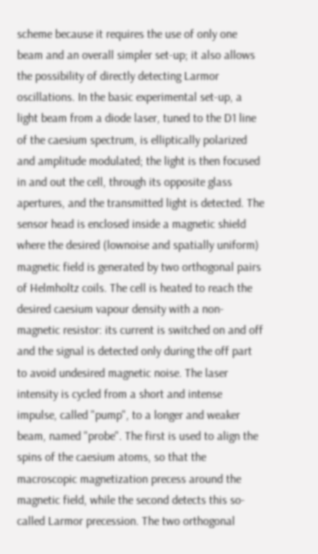scheme because it requires the use of only one beam and an overall simpler set-up; it also allows the possibility of directly detecting Larmor oscillations. In the basic experimental set-up, a light beam from a diode laser, tuned to the D1 line of the caesium spectrum, is elliptically polarized and amplitude modulated; the light is then focused in and out the cell, through its opposite glass apertures, and the transmitted light is detected. The sensor head is enclosed inside a magnetic shield where the desired (lownoise and spatially uniform) magnetic field is generated by two orthogonal pairs of Helmholtz coils. The cell is heated to reach the desired caesium vapour density with a non-magnetic resistor: its current is switched on and off and the signal is detected only during the off part to avoid undesired magnetic noise. The laser intensity is cycled from a short and intense impulse, called "pump", to a longer and weaker beam, named "probe". The first is used to align the spins of the caesium atoms, so that the macroscopic magnetization precess around the magnetic field, while the second detects this so-called Larmor precession. The two orthogonal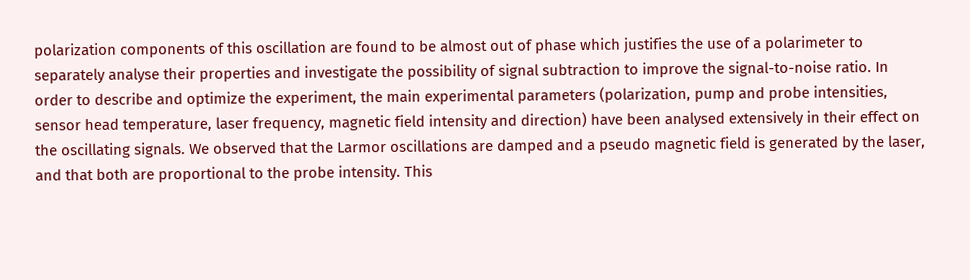polarization components of this oscillation are found to be almost out of phase which justifies the use of a polarimeter to separately analyse their properties and investigate the possibility of signal subtraction to improve the signal-to-noise ratio. In order to describe and optimize the experiment, the main experimental parameters (polarization, pump and probe intensities, sensor head temperature, laser frequency, magnetic field intensity and direction) have been analysed extensively in their effect on the oscillating signals. We observed that the Larmor oscillations are damped and a pseudo magnetic field is generated by the laser, and that both are proportional to the probe intensity. This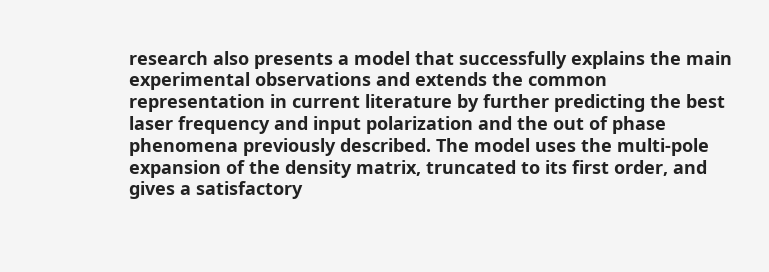research also presents a model that successfully explains the main experimental observations and extends the common representation in current literature by further predicting the best laser frequency and input polarization and the out of phase phenomena previously described. The model uses the multi-pole expansion of the density matrix, truncated to its first order, and gives a satisfactory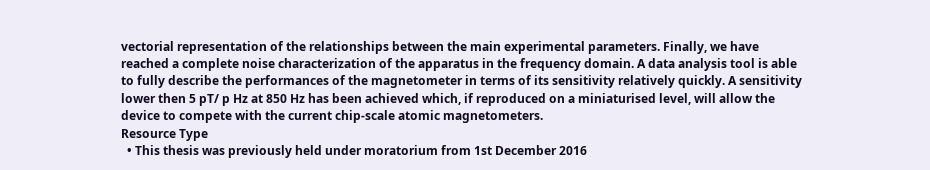vectorial representation of the relationships between the main experimental parameters. Finally, we have reached a complete noise characterization of the apparatus in the frequency domain. A data analysis tool is able to fully describe the performances of the magnetometer in terms of its sensitivity relatively quickly. A sensitivity lower then 5 pT/ p Hz at 850 Hz has been achieved which, if reproduced on a miniaturised level, will allow the device to compete with the current chip-scale atomic magnetometers.
Resource Type
  • This thesis was previously held under moratorium from 1st December 2016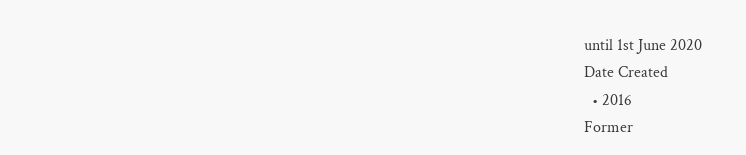until 1st June 2020
Date Created
  • 2016
Former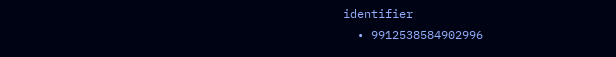identifier
  • 9912538584902996